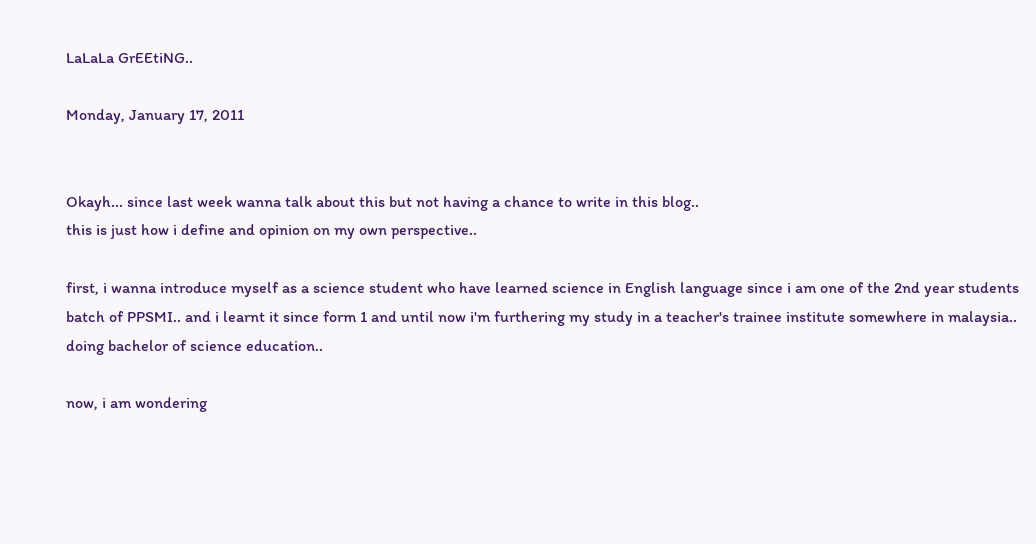LaLaLa GrEEtiNG..

Monday, January 17, 2011


Okayh... since last week wanna talk about this but not having a chance to write in this blog..
this is just how i define and opinion on my own perspective..

first, i wanna introduce myself as a science student who have learned science in English language since i am one of the 2nd year students batch of PPSMI.. and i learnt it since form 1 and until now i'm furthering my study in a teacher's trainee institute somewhere in malaysia.. doing bachelor of science education..

now, i am wondering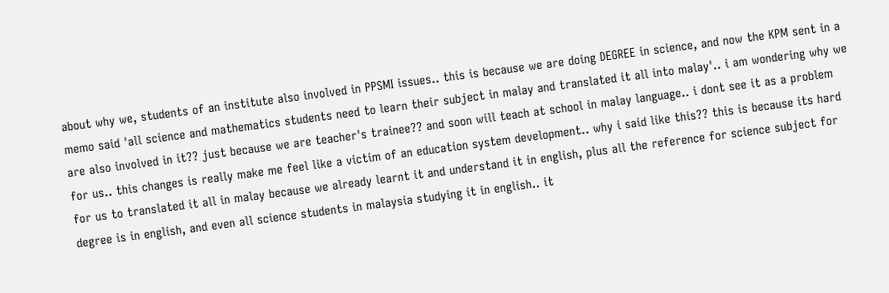about why we, students of an institute also involved in PPSMI issues.. this is because we are doing DEGREE in science, and now the KPM sent in a memo said 'all science and mathematics students need to learn their subject in malay and translated it all into malay'.. i am wondering why we are also involved in it?? just because we are teacher's trainee?? and soon will teach at school in malay language.. i dont see it as a problem for us.. this changes is really make me feel like a victim of an education system development.. why i said like this?? this is because its hard for us to translated it all in malay because we already learnt it and understand it in english, plus all the reference for science subject for degree is in english, and even all science students in malaysia studying it in english.. it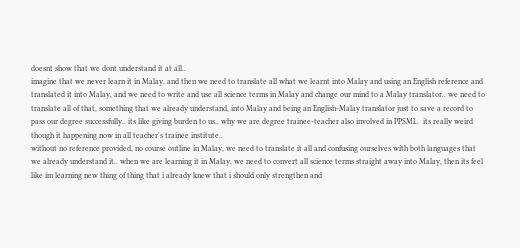doesnt show that we dont understand it at all..
imagine that we never learn it in Malay, and then we need to translate all what we learnt into Malay and using an English reference and translated it into Malay, and we need to write and use all science terms in Malay and change our mind to a Malay translator.. we need to translate all of that, something that we already understand, into Malay and being an English-Malay translator just to save a record to pass our degree successfully.. its like giving burden to us.. why we are degree trainee-teacher also involved in PPSMI..  its really weird though it happening now in all teacher's trainee institute..
without no reference provided, no course outline in Malay, we need to translate it all and confusing ourselves with both languages that we already understand it.. when we are learning it in Malay, we need to convert all science terms straight away into Malay, then its feel like im learning new thing of thing that i already knew that i should only strengthen and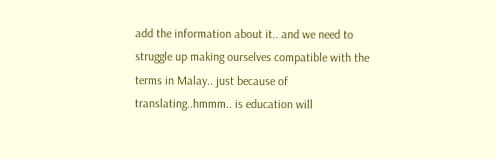add the information about it.. and we need to struggle up making ourselves compatible with the terms in Malay.. just because of translating..hmmm.. is education will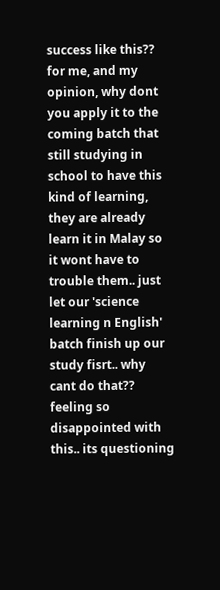success like this??
for me, and my opinion, why dont you apply it to the coming batch that still studying in school to have this kind of learning, they are already learn it in Malay so it wont have to trouble them.. just let our 'science learning n English' batch finish up our study fisrt.. why cant do that?? feeling so disappointed with this.. its questioning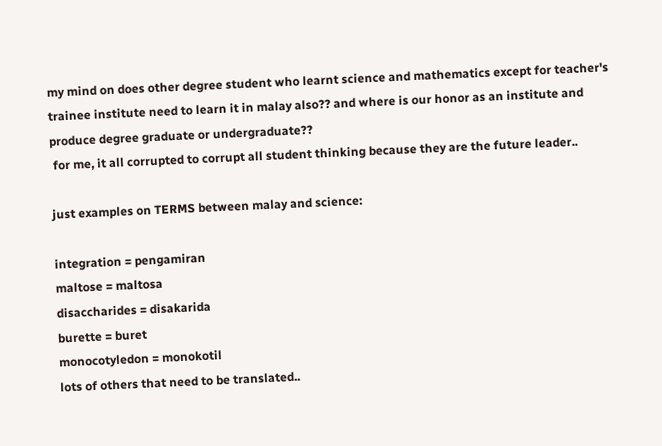my mind on does other degree student who learnt science and mathematics except for teacher's trainee institute need to learn it in malay also?? and where is our honor as an institute and produce degree graduate or undergraduate??
 for me, it all corrupted to corrupt all student thinking because they are the future leader..

just examples on TERMS between malay and science:

integration = pengamiran
maltose = maltosa
disaccharides = disakarida
burette = buret
monocotyledon = monokotil
lots of others that need to be translated..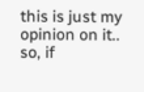this is just my opinion on it..  so, if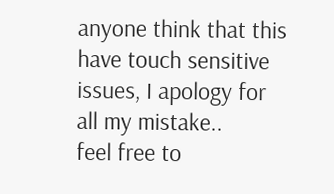anyone think that this have touch sensitive issues, I apology for all my mistake..
feel free to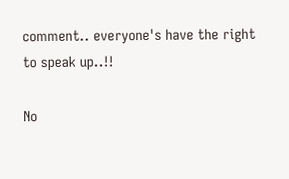comment.. everyone's have the right to speak up..!!

No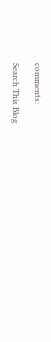comments:

Search This Blog